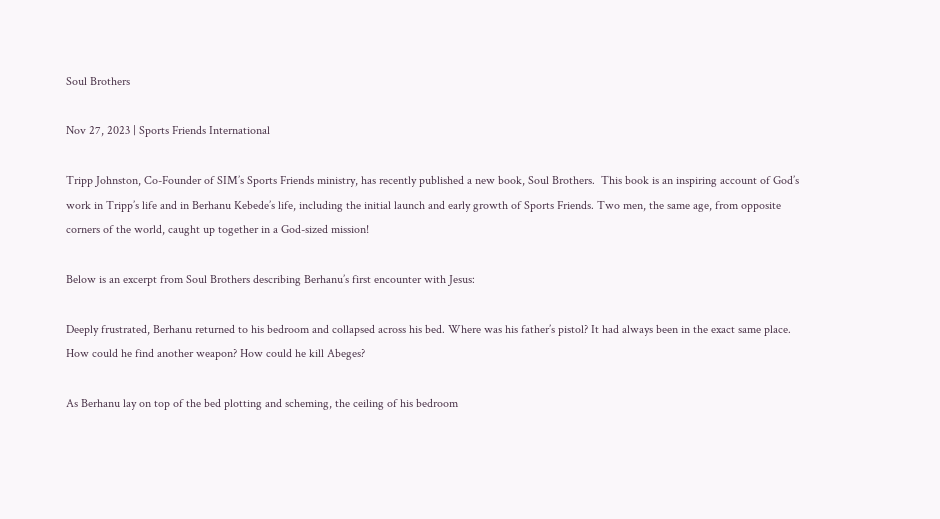Soul Brothers

Nov 27, 2023 | Sports Friends International

Tripp Johnston, Co-Founder of SIM’s Sports Friends ministry, has recently published a new book, Soul Brothers.  This book is an inspiring account of God’s work in Tripp’s life and in Berhanu Kebede’s life, including the initial launch and early growth of Sports Friends. Two men, the same age, from opposite corners of the world, caught up together in a God-sized mission!

Below is an excerpt from Soul Brothers describing Berhanu’s first encounter with Jesus:

Deeply frustrated, Berhanu returned to his bedroom and collapsed across his bed. Where was his father’s pistol? It had always been in the exact same place. How could he find another weapon? How could he kill Abeges?

As Berhanu lay on top of the bed plotting and scheming, the ceiling of his bedroom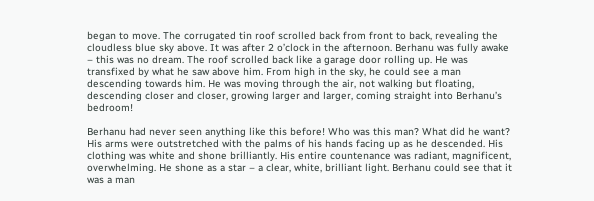began to move. The corrugated tin roof scrolled back from front to back, revealing the cloudless blue sky above. It was after 2 o’clock in the afternoon. Berhanu was fully awake – this was no dream. The roof scrolled back like a garage door rolling up. He was transfixed by what he saw above him. From high in the sky, he could see a man descending towards him. He was moving through the air, not walking but floating, descending closer and closer, growing larger and larger, coming straight into Berhanu’s bedroom!

Berhanu had never seen anything like this before! Who was this man? What did he want? His arms were outstretched with the palms of his hands facing up as he descended. His clothing was white and shone brilliantly. His entire countenance was radiant, magnificent, overwhelming. He shone as a star – a clear, white, brilliant light. Berhanu could see that it was a man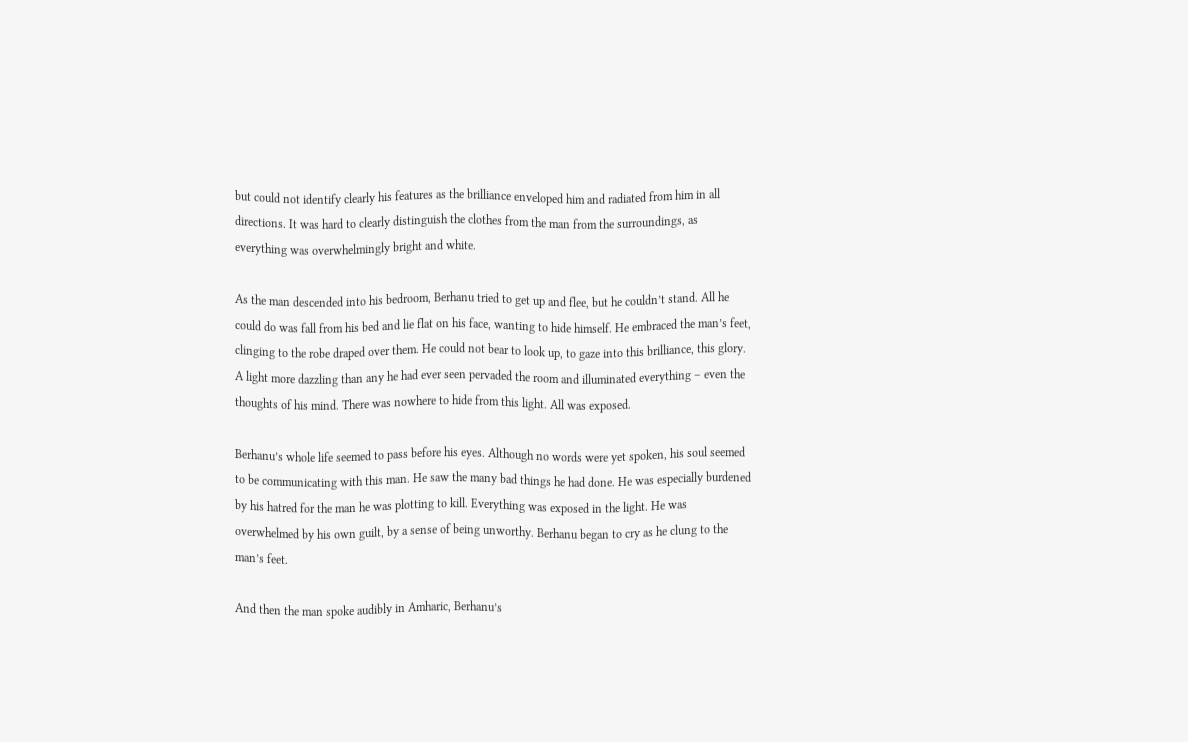but could not identify clearly his features as the brilliance enveloped him and radiated from him in all directions. It was hard to clearly distinguish the clothes from the man from the surroundings, as everything was overwhelmingly bright and white.

As the man descended into his bedroom, Berhanu tried to get up and flee, but he couldn’t stand. All he could do was fall from his bed and lie flat on his face, wanting to hide himself. He embraced the man’s feet, clinging to the robe draped over them. He could not bear to look up, to gaze into this brilliance, this glory. A light more dazzling than any he had ever seen pervaded the room and illuminated everything – even the thoughts of his mind. There was nowhere to hide from this light. All was exposed.

Berhanu’s whole life seemed to pass before his eyes. Although no words were yet spoken, his soul seemed to be communicating with this man. He saw the many bad things he had done. He was especially burdened by his hatred for the man he was plotting to kill. Everything was exposed in the light. He was overwhelmed by his own guilt, by a sense of being unworthy. Berhanu began to cry as he clung to the man’s feet.

And then the man spoke audibly in Amharic, Berhanu’s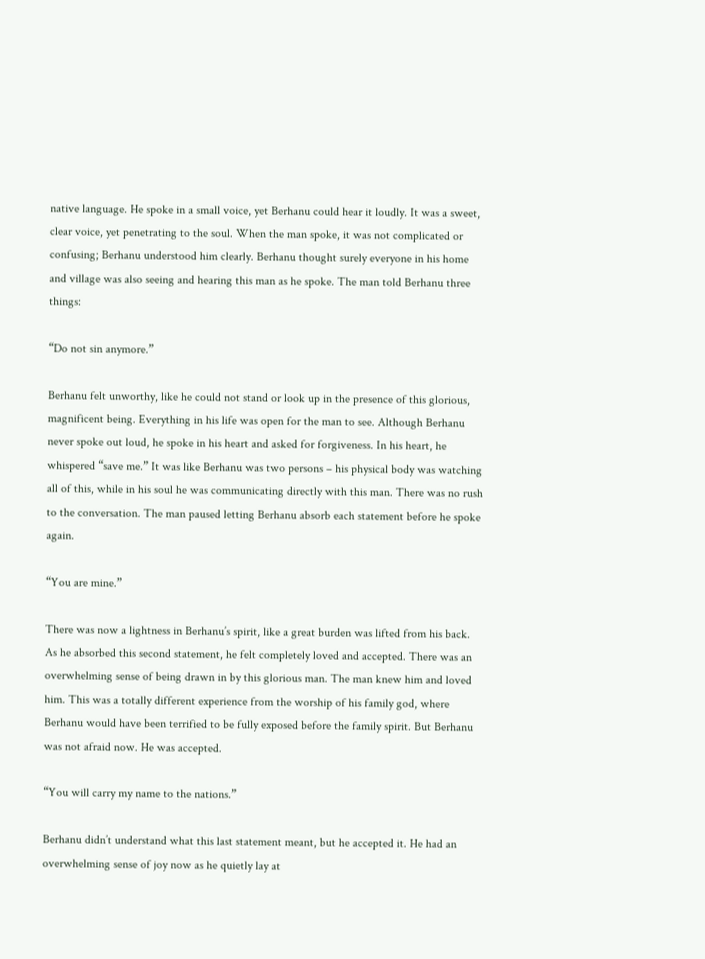native language. He spoke in a small voice, yet Berhanu could hear it loudly. It was a sweet, clear voice, yet penetrating to the soul. When the man spoke, it was not complicated or confusing; Berhanu understood him clearly. Berhanu thought surely everyone in his home and village was also seeing and hearing this man as he spoke. The man told Berhanu three things:

“Do not sin anymore.”

Berhanu felt unworthy, like he could not stand or look up in the presence of this glorious, magnificent being. Everything in his life was open for the man to see. Although Berhanu never spoke out loud, he spoke in his heart and asked for forgiveness. In his heart, he whispered “save me.” It was like Berhanu was two persons – his physical body was watching all of this, while in his soul he was communicating directly with this man. There was no rush to the conversation. The man paused letting Berhanu absorb each statement before he spoke again.

“You are mine.”

There was now a lightness in Berhanu’s spirit, like a great burden was lifted from his back. As he absorbed this second statement, he felt completely loved and accepted. There was an overwhelming sense of being drawn in by this glorious man. The man knew him and loved him. This was a totally different experience from the worship of his family god, where Berhanu would have been terrified to be fully exposed before the family spirit. But Berhanu was not afraid now. He was accepted.

“You will carry my name to the nations.”

Berhanu didn’t understand what this last statement meant, but he accepted it. He had an overwhelming sense of joy now as he quietly lay at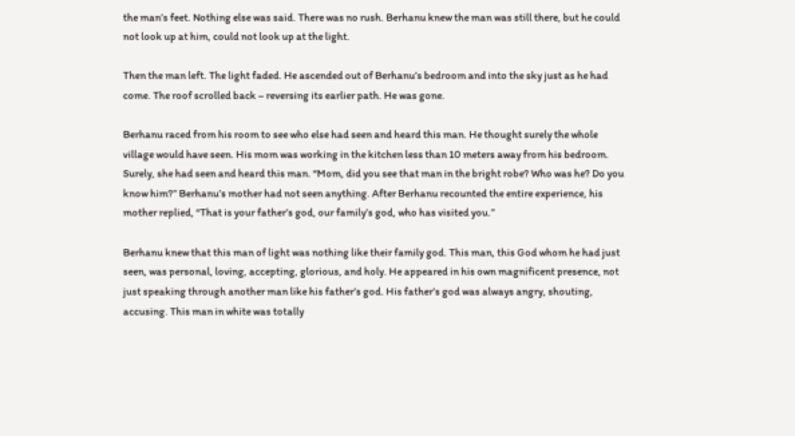the man’s feet. Nothing else was said. There was no rush. Berhanu knew the man was still there, but he could not look up at him, could not look up at the light.

Then the man left. The light faded. He ascended out of Berhanu’s bedroom and into the sky just as he had come. The roof scrolled back – reversing its earlier path. He was gone.

Berhanu raced from his room to see who else had seen and heard this man. He thought surely the whole village would have seen. His mom was working in the kitchen less than 10 meters away from his bedroom. Surely, she had seen and heard this man. “Mom, did you see that man in the bright robe? Who was he? Do you know him?” Berhanu’s mother had not seen anything. After Berhanu recounted the entire experience, his mother replied, “That is your father’s god, our family’s god, who has visited you.”

Berhanu knew that this man of light was nothing like their family god. This man, this God whom he had just seen, was personal, loving, accepting, glorious, and holy. He appeared in his own magnificent presence, not just speaking through another man like his father’s god. His father’s god was always angry, shouting, accusing. This man in white was totally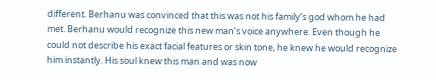different. Berhanu was convinced that this was not his family’s god whom he had met. Berhanu would recognize this new man’s voice anywhere. Even though he could not describe his exact facial features or skin tone, he knew he would recognize him instantly. His soul knew this man and was now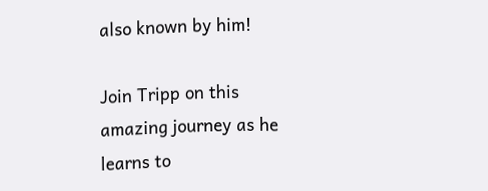also known by him!

Join Tripp on this amazing journey as he learns to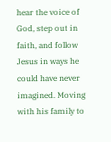hear the voice of God, step out in faith, and follow Jesus in ways he could have never imagined. Moving with his family to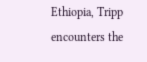Ethiopia, Tripp encounters the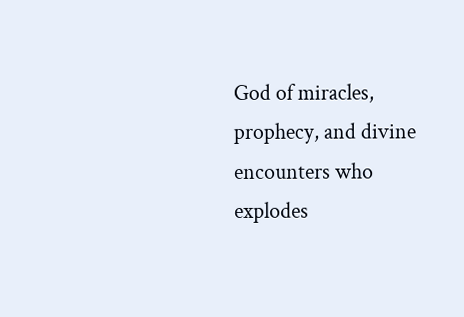God of miracles, prophecy, and divine encounters who explodes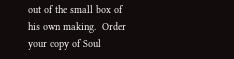out of the small box of his own making.  Order your copy of Soul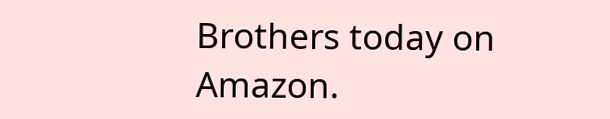Brothers today on Amazon.